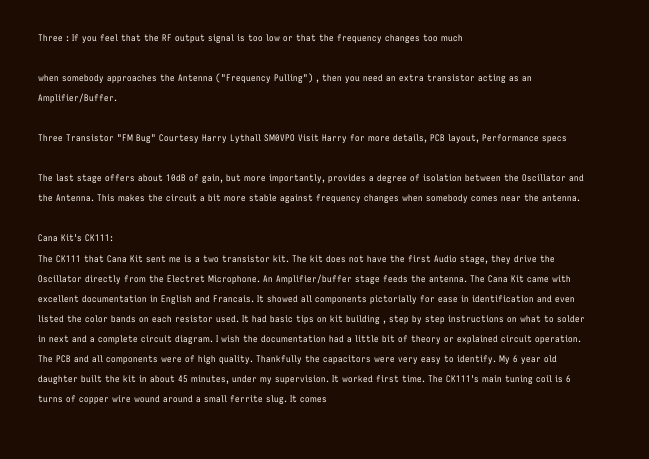Three : If you feel that the RF output signal is too low or that the frequency changes too much

when somebody approaches the Antenna ("Frequency Pulling") , then you need an extra transistor acting as an Amplifier/Buffer.

Three Transistor "FM Bug" Courtesy Harry Lythall SM0VPO Visit Harry for more details, PCB layout, Performance specs

The last stage offers about 10dB of gain, but more importantly, provides a degree of isolation between the Oscillator and the Antenna. This makes the circuit a bit more stable against frequency changes when somebody comes near the antenna.

Cana Kit's CK111:
The CK111 that Cana Kit sent me is a two transistor kit. The kit does not have the first Audio stage, they drive the Oscillator directly from the Electret Microphone. An Amplifier/buffer stage feeds the antenna. The Cana Kit came with excellent documentation in English and Francais. It showed all components pictorially for ease in identification and even listed the color bands on each resistor used. It had basic tips on kit building , step by step instructions on what to solder in next and a complete circuit diagram. I wish the documentation had a little bit of theory or explained circuit operation. The PCB and all components were of high quality. Thankfully the capacitors were very easy to identify. My 6 year old daughter built the kit in about 45 minutes, under my supervision. It worked first time. The CK111's main tuning coil is 6 turns of copper wire wound around a small ferrite slug. It comes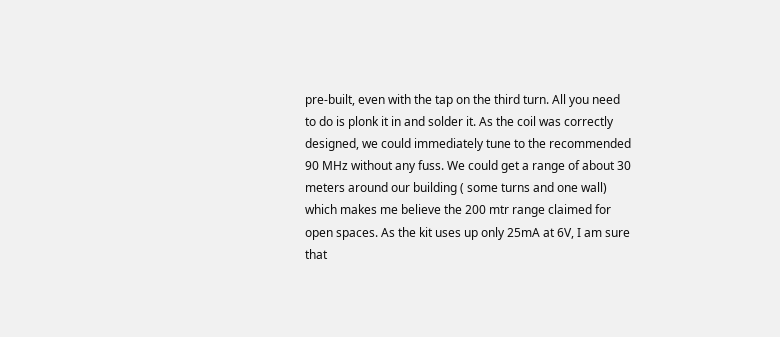pre-built, even with the tap on the third turn. All you need to do is plonk it in and solder it. As the coil was correctly designed, we could immediately tune to the recommended 90 MHz without any fuss. We could get a range of about 30 meters around our building ( some turns and one wall) which makes me believe the 200 mtr range claimed for open spaces. As the kit uses up only 25mA at 6V, I am sure that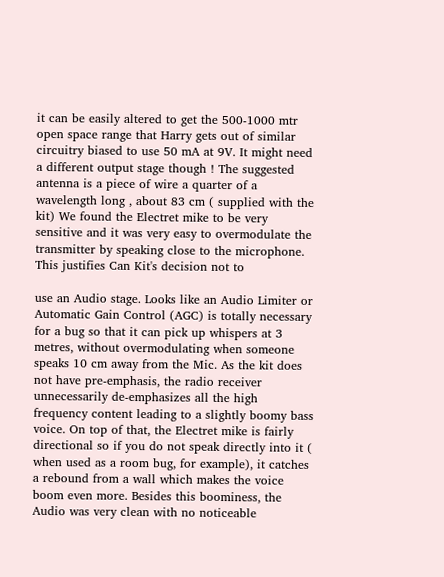it can be easily altered to get the 500-1000 mtr open space range that Harry gets out of similar circuitry biased to use 50 mA at 9V. It might need a different output stage though ! The suggested antenna is a piece of wire a quarter of a wavelength long , about 83 cm ( supplied with the kit) We found the Electret mike to be very sensitive and it was very easy to overmodulate the transmitter by speaking close to the microphone. This justifies Can Kit's decision not to

use an Audio stage. Looks like an Audio Limiter or Automatic Gain Control (AGC) is totally necessary for a bug so that it can pick up whispers at 3 metres, without overmodulating when someone speaks 10 cm away from the Mic. As the kit does not have pre-emphasis, the radio receiver unnecessarily de-emphasizes all the high frequency content leading to a slightly boomy bass voice. On top of that, the Electret mike is fairly directional so if you do not speak directly into it ( when used as a room bug, for example), it catches a rebound from a wall which makes the voice boom even more. Besides this boominess, the Audio was very clean with no noticeable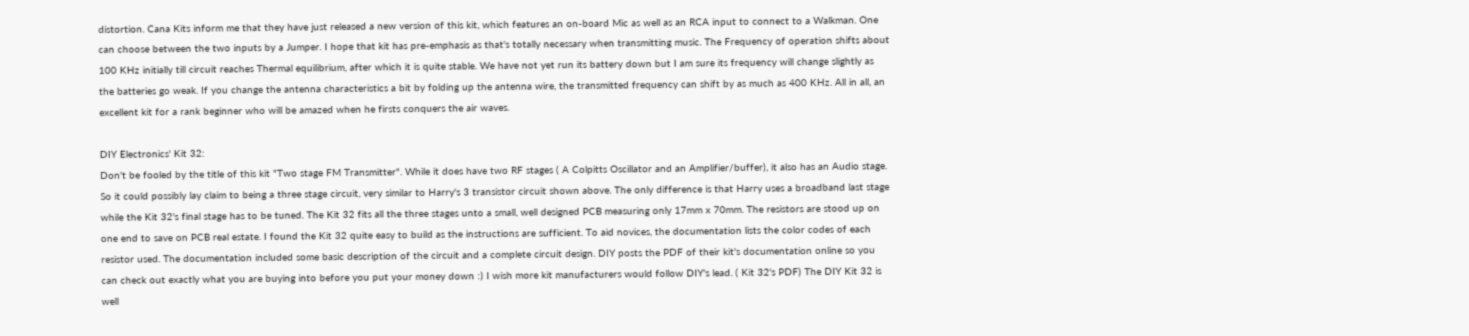distortion. Cana Kits inform me that they have just released a new version of this kit, which features an on-board Mic as well as an RCA input to connect to a Walkman. One can choose between the two inputs by a Jumper. I hope that kit has pre-emphasis as that's totally necessary when transmitting music. The Frequency of operation shifts about 100 KHz initially till circuit reaches Thermal equilibrium, after which it is quite stable. We have not yet run its battery down but I am sure its frequency will change slightly as the batteries go weak. If you change the antenna characteristics a bit by folding up the antenna wire, the transmitted frequency can shift by as much as 400 KHz. All in all, an excellent kit for a rank beginner who will be amazed when he firsts conquers the air waves.

DIY Electronics' Kit 32:
Don't be fooled by the title of this kit "Two stage FM Transmitter". While it does have two RF stages ( A Colpitts Oscillator and an Amplifier/buffer), it also has an Audio stage. So it could possibly lay claim to being a three stage circuit, very similar to Harry's 3 transistor circuit shown above. The only difference is that Harry uses a broadband last stage while the Kit 32's final stage has to be tuned. The Kit 32 fits all the three stages unto a small, well designed PCB measuring only 17mm x 70mm. The resistors are stood up on one end to save on PCB real estate. I found the Kit 32 quite easy to build as the instructions are sufficient. To aid novices, the documentation lists the color codes of each resistor used. The documentation included some basic description of the circuit and a complete circuit design. DIY posts the PDF of their kit's documentation online so you can check out exactly what you are buying into before you put your money down :) I wish more kit manufacturers would follow DIY's lead. ( Kit 32's PDF) The DIY Kit 32 is well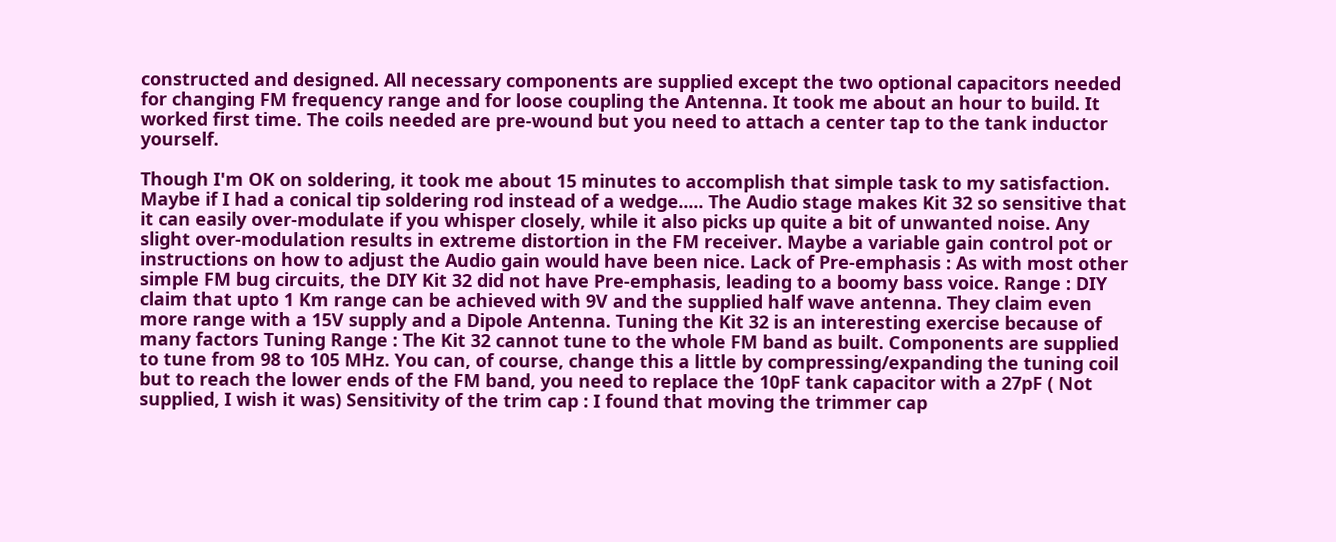constructed and designed. All necessary components are supplied except the two optional capacitors needed for changing FM frequency range and for loose coupling the Antenna. It took me about an hour to build. It worked first time. The coils needed are pre-wound but you need to attach a center tap to the tank inductor yourself.

Though I'm OK on soldering, it took me about 15 minutes to accomplish that simple task to my satisfaction. Maybe if I had a conical tip soldering rod instead of a wedge..... The Audio stage makes Kit 32 so sensitive that it can easily over-modulate if you whisper closely, while it also picks up quite a bit of unwanted noise. Any slight over-modulation results in extreme distortion in the FM receiver. Maybe a variable gain control pot or instructions on how to adjust the Audio gain would have been nice. Lack of Pre-emphasis : As with most other simple FM bug circuits, the DIY Kit 32 did not have Pre-emphasis, leading to a boomy bass voice. Range : DIY claim that upto 1 Km range can be achieved with 9V and the supplied half wave antenna. They claim even more range with a 15V supply and a Dipole Antenna. Tuning the Kit 32 is an interesting exercise because of many factors Tuning Range : The Kit 32 cannot tune to the whole FM band as built. Components are supplied to tune from 98 to 105 MHz. You can, of course, change this a little by compressing/expanding the tuning coil but to reach the lower ends of the FM band, you need to replace the 10pF tank capacitor with a 27pF ( Not supplied, I wish it was) Sensitivity of the trim cap : I found that moving the trimmer cap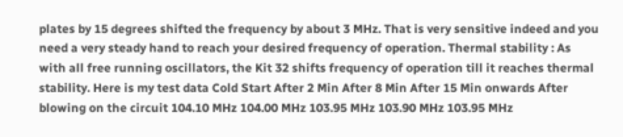plates by 15 degrees shifted the frequency by about 3 MHz. That is very sensitive indeed and you need a very steady hand to reach your desired frequency of operation. Thermal stability : As with all free running oscillators, the Kit 32 shifts frequency of operation till it reaches thermal stability. Here is my test data Cold Start After 2 Min After 8 Min After 15 Min onwards After blowing on the circuit 104.10 MHz 104.00 MHz 103.95 MHz 103.90 MHz 103.95 MHz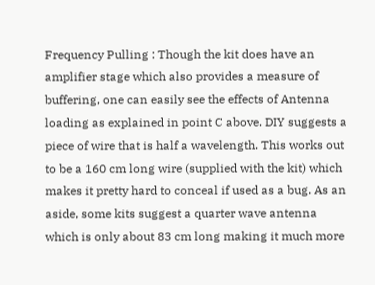Frequency Pulling : Though the kit does have an amplifier stage which also provides a measure of buffering, one can easily see the effects of Antenna loading as explained in point C above. DIY suggests a piece of wire that is half a wavelength. This works out to be a 160 cm long wire (supplied with the kit) which makes it pretty hard to conceal if used as a bug. As an aside, some kits suggest a quarter wave antenna which is only about 83 cm long making it much more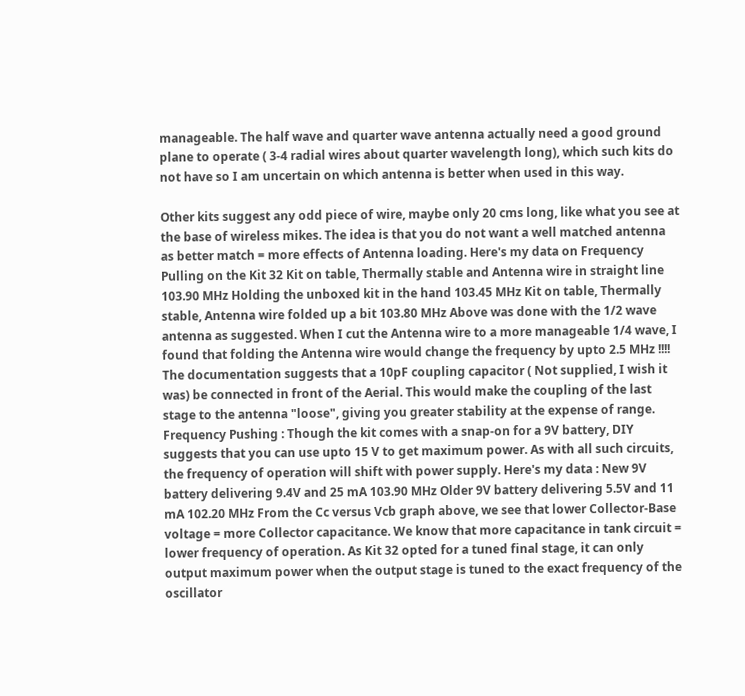manageable. The half wave and quarter wave antenna actually need a good ground plane to operate ( 3-4 radial wires about quarter wavelength long), which such kits do not have so I am uncertain on which antenna is better when used in this way.

Other kits suggest any odd piece of wire, maybe only 20 cms long, like what you see at the base of wireless mikes. The idea is that you do not want a well matched antenna as better match = more effects of Antenna loading. Here's my data on Frequency Pulling on the Kit 32 Kit on table, Thermally stable and Antenna wire in straight line 103.90 MHz Holding the unboxed kit in the hand 103.45 MHz Kit on table, Thermally stable, Antenna wire folded up a bit 103.80 MHz Above was done with the 1/2 wave antenna as suggested. When I cut the Antenna wire to a more manageable 1/4 wave, I found that folding the Antenna wire would change the frequency by upto 2.5 MHz !!!! The documentation suggests that a 10pF coupling capacitor ( Not supplied, I wish it was) be connected in front of the Aerial. This would make the coupling of the last stage to the antenna "loose", giving you greater stability at the expense of range. Frequency Pushing : Though the kit comes with a snap-on for a 9V battery, DIY suggests that you can use upto 15 V to get maximum power. As with all such circuits, the frequency of operation will shift with power supply. Here's my data : New 9V battery delivering 9.4V and 25 mA 103.90 MHz Older 9V battery delivering 5.5V and 11 mA 102.20 MHz From the Cc versus Vcb graph above, we see that lower Collector-Base voltage = more Collector capacitance. We know that more capacitance in tank circuit = lower frequency of operation. As Kit 32 opted for a tuned final stage, it can only output maximum power when the output stage is tuned to the exact frequency of the oscillator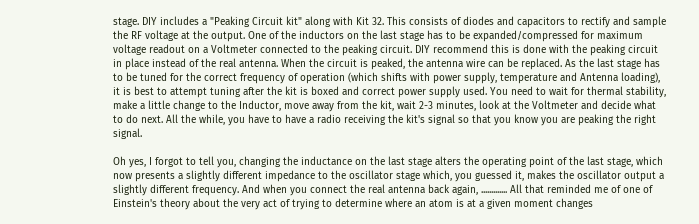stage. DIY includes a "Peaking Circuit kit" along with Kit 32. This consists of diodes and capacitors to rectify and sample the RF voltage at the output. One of the inductors on the last stage has to be expanded/compressed for maximum voltage readout on a Voltmeter connected to the peaking circuit. DIY recommend this is done with the peaking circuit in place instead of the real antenna. When the circuit is peaked, the antenna wire can be replaced. As the last stage has to be tuned for the correct frequency of operation (which shifts with power supply, temperature and Antenna loading), it is best to attempt tuning after the kit is boxed and correct power supply used. You need to wait for thermal stability, make a little change to the Inductor, move away from the kit, wait 2-3 minutes, look at the Voltmeter and decide what to do next. All the while, you have to have a radio receiving the kit's signal so that you know you are peaking the right signal.

Oh yes, I forgot to tell you, changing the inductance on the last stage alters the operating point of the last stage, which now presents a slightly different impedance to the oscillator stage which, you guessed it, makes the oscillator output a slightly different frequency. And when you connect the real antenna back again, ............. All that reminded me of one of Einstein's theory about the very act of trying to determine where an atom is at a given moment changes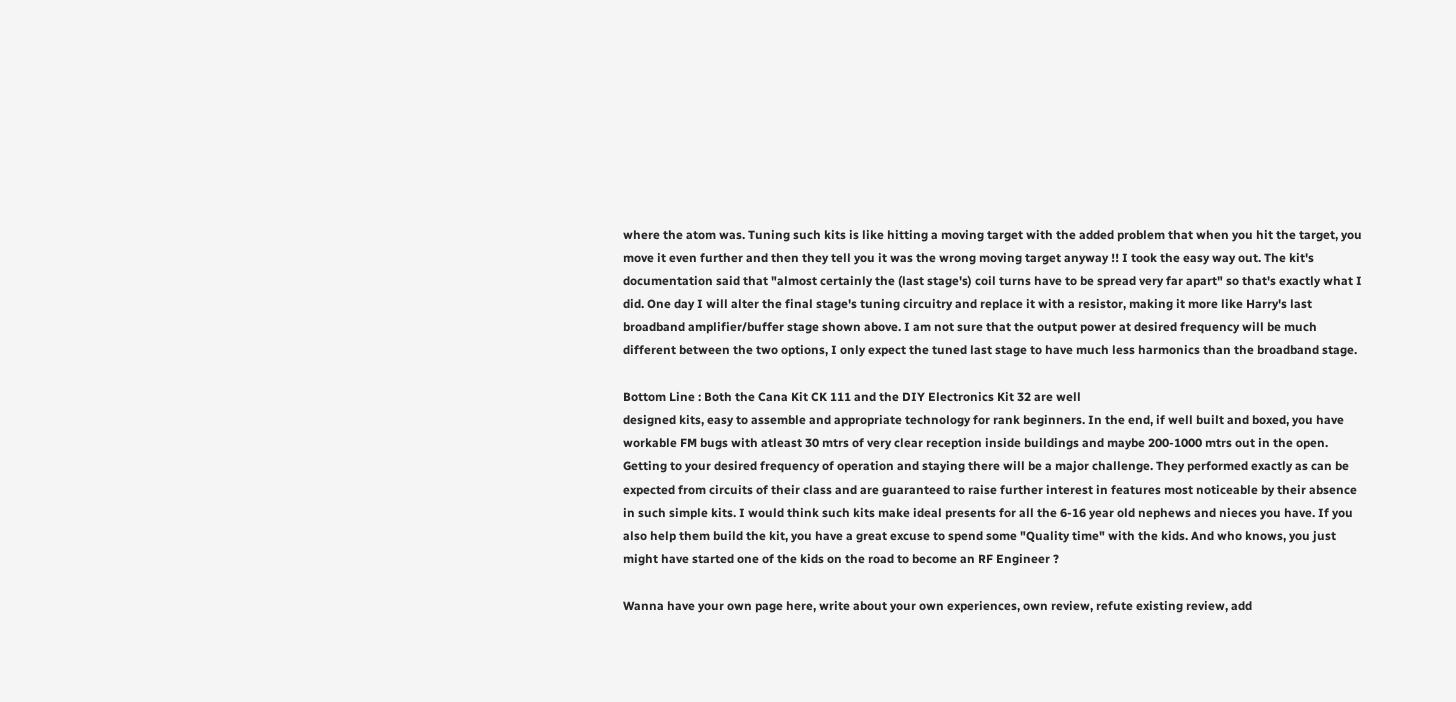where the atom was. Tuning such kits is like hitting a moving target with the added problem that when you hit the target, you move it even further and then they tell you it was the wrong moving target anyway !! I took the easy way out. The kit's documentation said that "almost certainly the (last stage's) coil turns have to be spread very far apart" so that's exactly what I did. One day I will alter the final stage's tuning circuitry and replace it with a resistor, making it more like Harry's last broadband amplifier/buffer stage shown above. I am not sure that the output power at desired frequency will be much different between the two options, I only expect the tuned last stage to have much less harmonics than the broadband stage.

Bottom Line : Both the Cana Kit CK 111 and the DIY Electronics Kit 32 are well
designed kits, easy to assemble and appropriate technology for rank beginners. In the end, if well built and boxed, you have workable FM bugs with atleast 30 mtrs of very clear reception inside buildings and maybe 200-1000 mtrs out in the open. Getting to your desired frequency of operation and staying there will be a major challenge. They performed exactly as can be expected from circuits of their class and are guaranteed to raise further interest in features most noticeable by their absence in such simple kits. I would think such kits make ideal presents for all the 6-16 year old nephews and nieces you have. If you also help them build the kit, you have a great excuse to spend some "Quality time" with the kids. And who knows, you just might have started one of the kids on the road to become an RF Engineer ?

Wanna have your own page here, write about your own experiences, own review, refute existing review, add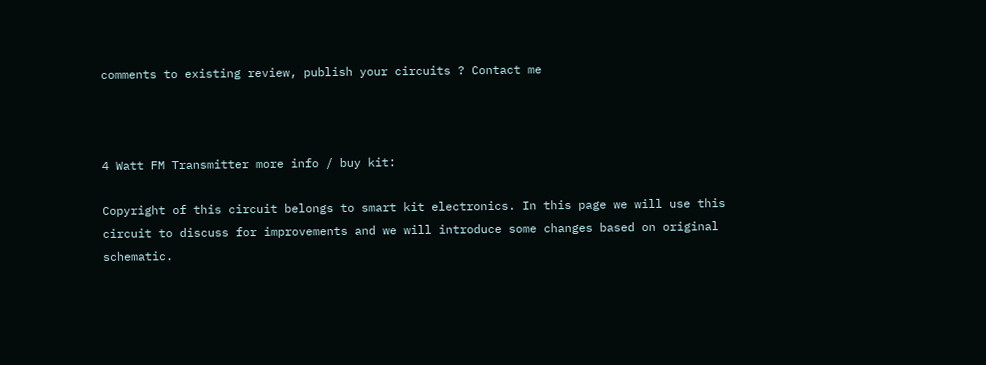comments to existing review, publish your circuits ? Contact me



4 Watt FM Transmitter more info / buy kit:

Copyright of this circuit belongs to smart kit electronics. In this page we will use this circuit to discuss for improvements and we will introduce some changes based on original schematic.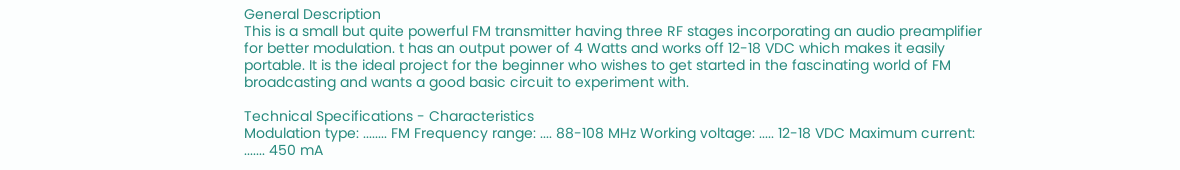General Description
This is a small but quite powerful FM transmitter having three RF stages incorporating an audio preamplifier for better modulation. t has an output power of 4 Watts and works off 12-18 VDC which makes it easily portable. It is the ideal project for the beginner who wishes to get started in the fascinating world of FM broadcasting and wants a good basic circuit to experiment with.

Technical Specifications - Characteristics
Modulation type: ........ FM Frequency range: .... 88-108 MHz Working voltage: ..... 12-18 VDC Maximum current: ....... 450 mA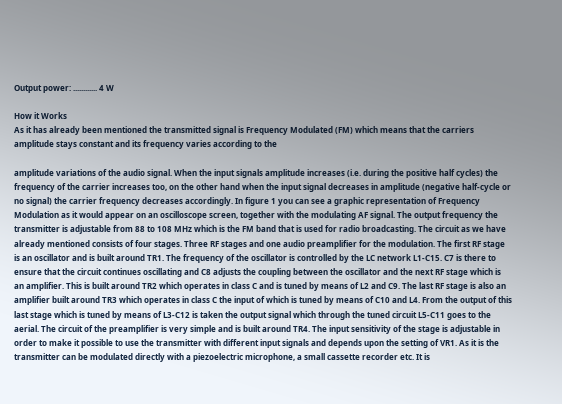Output power: ............ 4 W

How it Works
As it has already been mentioned the transmitted signal is Frequency Modulated (FM) which means that the carriers amplitude stays constant and its frequency varies according to the

amplitude variations of the audio signal. When the input signals amplitude increases (i.e. during the positive half cycles) the frequency of the carrier increases too, on the other hand when the input signal decreases in amplitude (negative half-cycle or no signal) the carrier frequency decreases accordingly. In figure 1 you can see a graphic representation of Frequency Modulation as it would appear on an oscilloscope screen, together with the modulating AF signal. The output frequency the transmitter is adjustable from 88 to 108 MHz which is the FM band that is used for radio broadcasting. The circuit as we have already mentioned consists of four stages. Three RF stages and one audio preamplifier for the modulation. The first RF stage is an oscillator and is built around TR1. The frequency of the oscillator is controlled by the LC network L1-C15. C7 is there to ensure that the circuit continues oscillating and C8 adjusts the coupling between the oscillator and the next RF stage which is an amplifier. This is built around TR2 which operates in class C and is tuned by means of L2 and C9. The last RF stage is also an amplifier built around TR3 which operates in class C the input of which is tuned by means of C10 and L4. From the output of this last stage which is tuned by means of L3-C12 is taken the output signal which through the tuned circuit L5-C11 goes to the aerial. The circuit of the preamplifier is very simple and is built around TR4. The input sensitivity of the stage is adjustable in order to make it possible to use the transmitter with different input signals and depends upon the setting of VR1. As it is the transmitter can be modulated directly with a piezoelectric microphone, a small cassette recorder etc. It is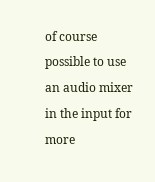of course possible to use an audio mixer in the input for more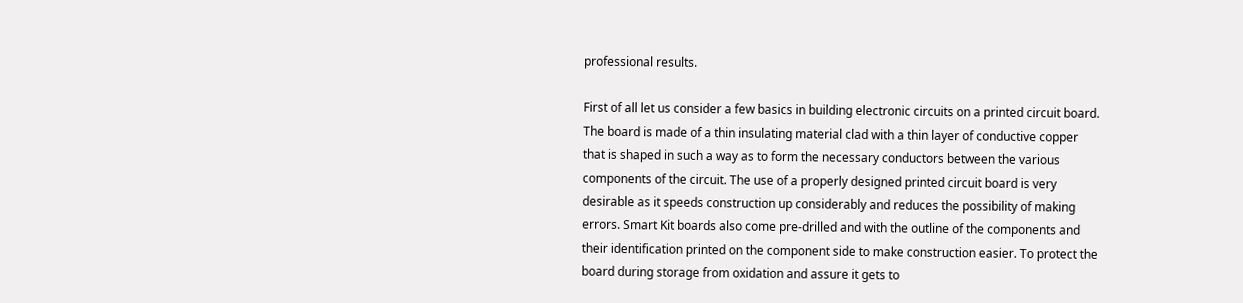professional results.

First of all let us consider a few basics in building electronic circuits on a printed circuit board. The board is made of a thin insulating material clad with a thin layer of conductive copper that is shaped in such a way as to form the necessary conductors between the various components of the circuit. The use of a properly designed printed circuit board is very desirable as it speeds construction up considerably and reduces the possibility of making errors. Smart Kit boards also come pre-drilled and with the outline of the components and their identification printed on the component side to make construction easier. To protect the board during storage from oxidation and assure it gets to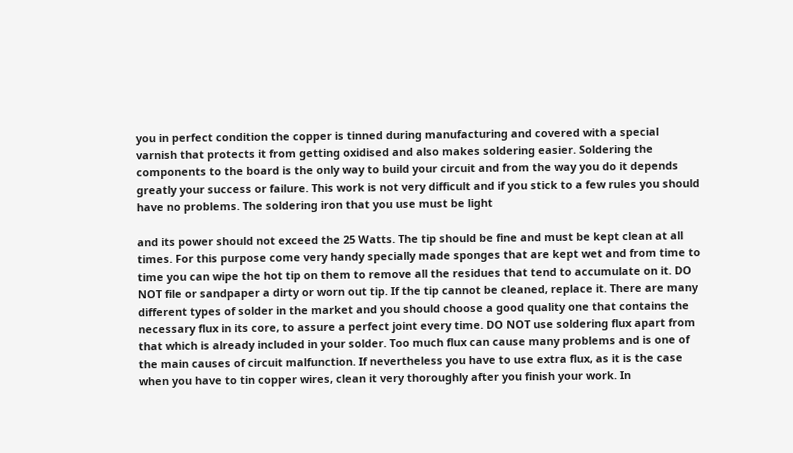you in perfect condition the copper is tinned during manufacturing and covered with a special varnish that protects it from getting oxidised and also makes soldering easier. Soldering the components to the board is the only way to build your circuit and from the way you do it depends greatly your success or failure. This work is not very difficult and if you stick to a few rules you should have no problems. The soldering iron that you use must be light

and its power should not exceed the 25 Watts. The tip should be fine and must be kept clean at all times. For this purpose come very handy specially made sponges that are kept wet and from time to time you can wipe the hot tip on them to remove all the residues that tend to accumulate on it. DO NOT file or sandpaper a dirty or worn out tip. If the tip cannot be cleaned, replace it. There are many different types of solder in the market and you should choose a good quality one that contains the necessary flux in its core, to assure a perfect joint every time. DO NOT use soldering flux apart from that which is already included in your solder. Too much flux can cause many problems and is one of the main causes of circuit malfunction. If nevertheless you have to use extra flux, as it is the case when you have to tin copper wires, clean it very thoroughly after you finish your work. In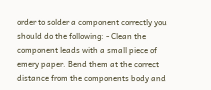order to solder a component correctly you should do the following: - Clean the component leads with a small piece of emery paper. Bend them at the correct distance from the components body and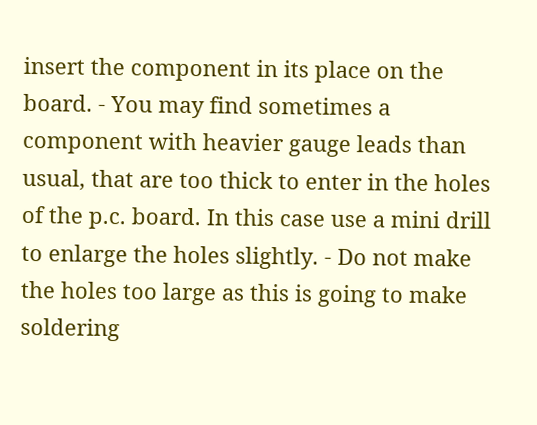insert the component in its place on the board. - You may find sometimes a component with heavier gauge leads than usual, that are too thick to enter in the holes of the p.c. board. In this case use a mini drill to enlarge the holes slightly. - Do not make the holes too large as this is going to make soldering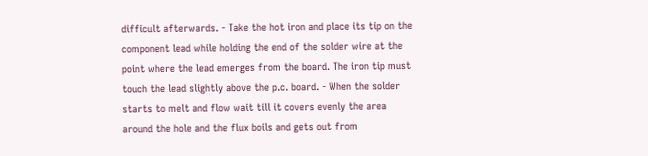difficult afterwards. - Take the hot iron and place its tip on the component lead while holding the end of the solder wire at the point where the lead emerges from the board. The iron tip must touch the lead slightly above the p.c. board. - When the solder starts to melt and flow wait till it covers evenly the area around the hole and the flux boils and gets out from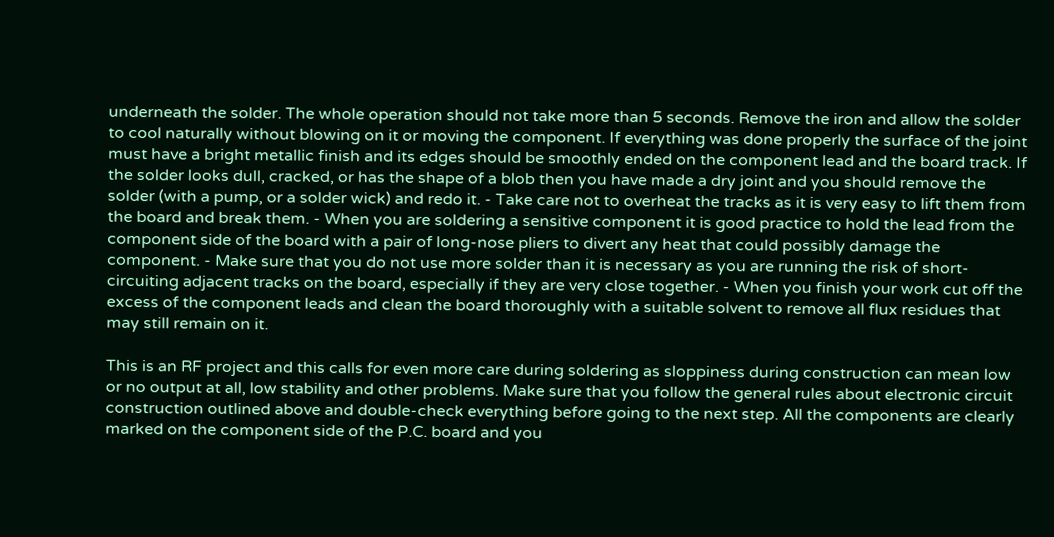underneath the solder. The whole operation should not take more than 5 seconds. Remove the iron and allow the solder to cool naturally without blowing on it or moving the component. If everything was done properly the surface of the joint must have a bright metallic finish and its edges should be smoothly ended on the component lead and the board track. If the solder looks dull, cracked, or has the shape of a blob then you have made a dry joint and you should remove the solder (with a pump, or a solder wick) and redo it. - Take care not to overheat the tracks as it is very easy to lift them from the board and break them. - When you are soldering a sensitive component it is good practice to hold the lead from the component side of the board with a pair of long-nose pliers to divert any heat that could possibly damage the component. - Make sure that you do not use more solder than it is necessary as you are running the risk of short-circuiting adjacent tracks on the board, especially if they are very close together. - When you finish your work cut off the excess of the component leads and clean the board thoroughly with a suitable solvent to remove all flux residues that may still remain on it.

This is an RF project and this calls for even more care during soldering as sloppiness during construction can mean low or no output at all, low stability and other problems. Make sure that you follow the general rules about electronic circuit construction outlined above and double-check everything before going to the next step. All the components are clearly marked on the component side of the P.C. board and you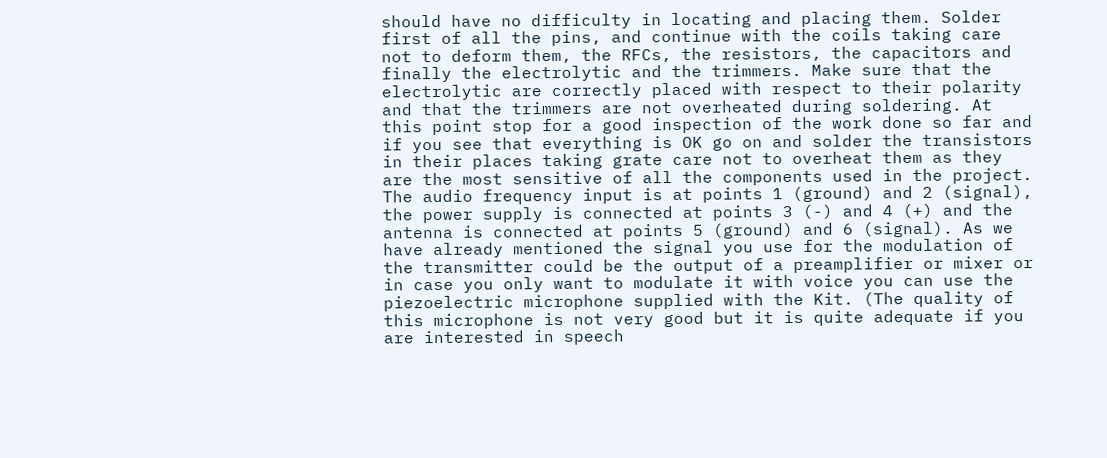should have no difficulty in locating and placing them. Solder first of all the pins, and continue with the coils taking care not to deform them, the RFCs, the resistors, the capacitors and finally the electrolytic and the trimmers. Make sure that the electrolytic are correctly placed with respect to their polarity and that the trimmers are not overheated during soldering. At this point stop for a good inspection of the work done so far and if you see that everything is OK go on and solder the transistors in their places taking grate care not to overheat them as they are the most sensitive of all the components used in the project. The audio frequency input is at points 1 (ground) and 2 (signal), the power supply is connected at points 3 (-) and 4 (+) and the antenna is connected at points 5 (ground) and 6 (signal). As we have already mentioned the signal you use for the modulation of the transmitter could be the output of a preamplifier or mixer or in case you only want to modulate it with voice you can use the piezoelectric microphone supplied with the Kit. (The quality of this microphone is not very good but it is quite adequate if you are interested in speech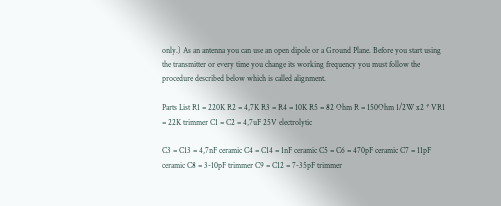only.) As an antenna you can use an open dipole or a Ground Plane. Before you start using the transmitter or every time you change its working frequency you must follow the procedure described below which is called alignment.

Parts List R1 = 220K R2 = 4,7K R3 = R4 = 10K R5 = 82 Ohm R = 150Ohm 1/2W x2 * VR1 = 22K trimmer C1 = C2 = 4,7uF 25V electrolytic

C3 = C13 = 4,7nF ceramic C4 = C14 = 1nF ceramic C5 = C6 = 470pF ceramic C7 = 11pF ceramic C8 = 3-10pF trimmer C9 = C12 = 7-35pF trimmer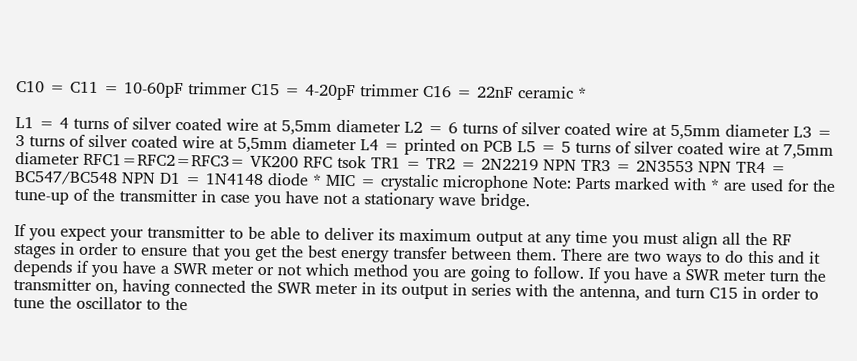C10 = C11 = 10-60pF trimmer C15 = 4-20pF trimmer C16 = 22nF ceramic *

L1 = 4 turns of silver coated wire at 5,5mm diameter L2 = 6 turns of silver coated wire at 5,5mm diameter L3 = 3 turns of silver coated wire at 5,5mm diameter L4 = printed on PCB L5 = 5 turns of silver coated wire at 7,5mm diameter RFC1=RFC2=RFC3= VK200 RFC tsok TR1 = TR2 = 2N2219 NPN TR3 = 2N3553 NPN TR4 = BC547/BC548 NPN D1 = 1N4148 diode * MIC = crystalic microphone Note: Parts marked with * are used for the tune-up of the transmitter in case you have not a stationary wave bridge.

If you expect your transmitter to be able to deliver its maximum output at any time you must align all the RF stages in order to ensure that you get the best energy transfer between them. There are two ways to do this and it depends if you have a SWR meter or not which method you are going to follow. If you have a SWR meter turn the transmitter on, having connected the SWR meter in its output in series with the antenna, and turn C15 in order to tune the oscillator to the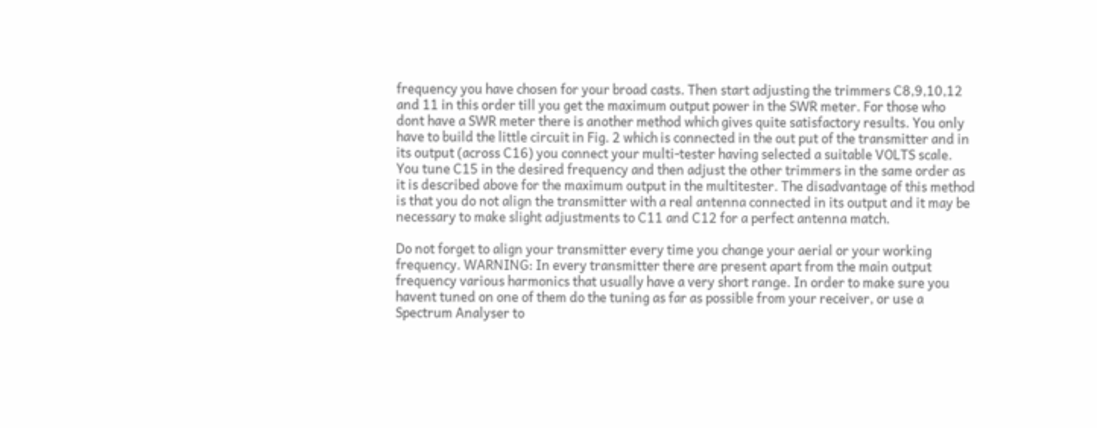frequency you have chosen for your broad casts. Then start adjusting the trimmers C8,9,10,12 and 11 in this order till you get the maximum output power in the SWR meter. For those who dont have a SWR meter there is another method which gives quite satisfactory results. You only have to build the little circuit in Fig. 2 which is connected in the out put of the transmitter and in its output (across C16) you connect your multi-tester having selected a suitable VOLTS scale. You tune C15 in the desired frequency and then adjust the other trimmers in the same order as it is described above for the maximum output in the multitester. The disadvantage of this method is that you do not align the transmitter with a real antenna connected in its output and it may be necessary to make slight adjustments to C11 and C12 for a perfect antenna match.

Do not forget to align your transmitter every time you change your aerial or your working frequency. WARNING: In every transmitter there are present apart from the main output frequency various harmonics that usually have a very short range. In order to make sure you havent tuned on one of them do the tuning as far as possible from your receiver, or use a Spectrum Analyser to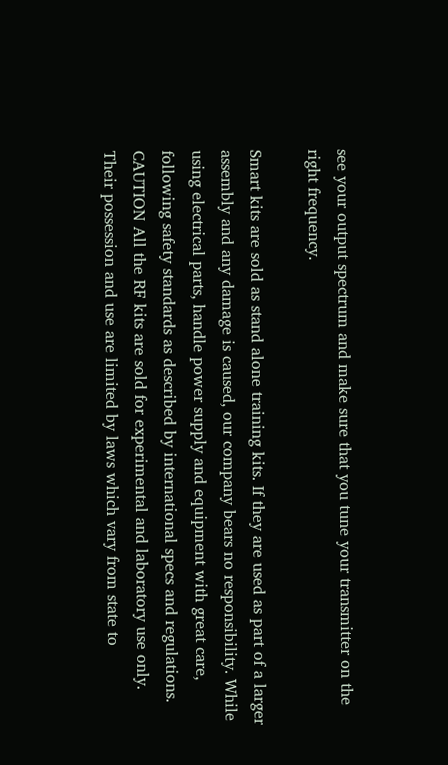see your output spectrum and make sure that you tune your transmitter on the right frequency.

Smart kits are sold as stand alone training kits. If they are used as part of a larger assembly and any damage is caused, our company bears no responsibility. While using electrical parts, handle power supply and equipment with great care, following safety standards as described by international specs and regulations. CAUTION All the RF kits are sold for experimental and laboratory use only. Their possession and use are limited by laws which vary from state to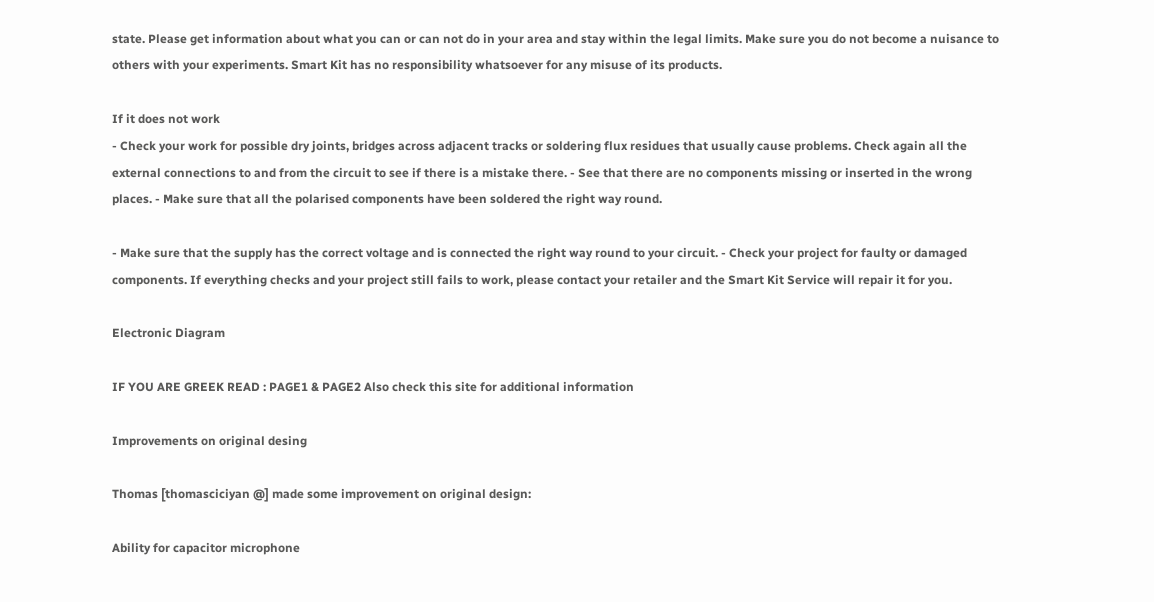state. Please get information about what you can or can not do in your area and stay within the legal limits. Make sure you do not become a nuisance to others with your experiments. Smart Kit has no responsibility whatsoever for any misuse of its products.

If it does not work
- Check your work for possible dry joints, bridges across adjacent tracks or soldering flux residues that usually cause problems. Check again all the external connections to and from the circuit to see if there is a mistake there. - See that there are no components missing or inserted in the wrong places. - Make sure that all the polarised components have been soldered the right way round.

- Make sure that the supply has the correct voltage and is connected the right way round to your circuit. - Check your project for faulty or damaged components. If everything checks and your project still fails to work, please contact your retailer and the Smart Kit Service will repair it for you.

Electronic Diagram

IF YOU ARE GREEK READ : PAGE1 & PAGE2 Also check this site for additional information

Improvements on original desing

Thomas [thomasciciyan @] made some improvement on original design:

Ability for capacitor microphone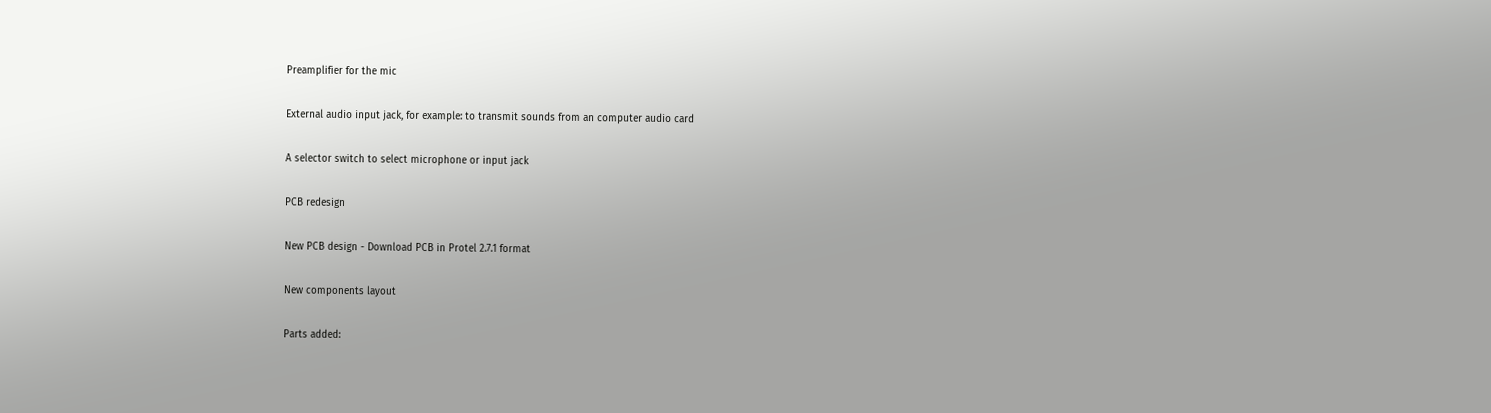Preamplifier for the mic

External audio input jack, for example: to transmit sounds from an computer audio card

A selector switch to select microphone or input jack

PCB redesign

New PCB design - Download PCB in Protel 2.7.1 format

New components layout

Parts added: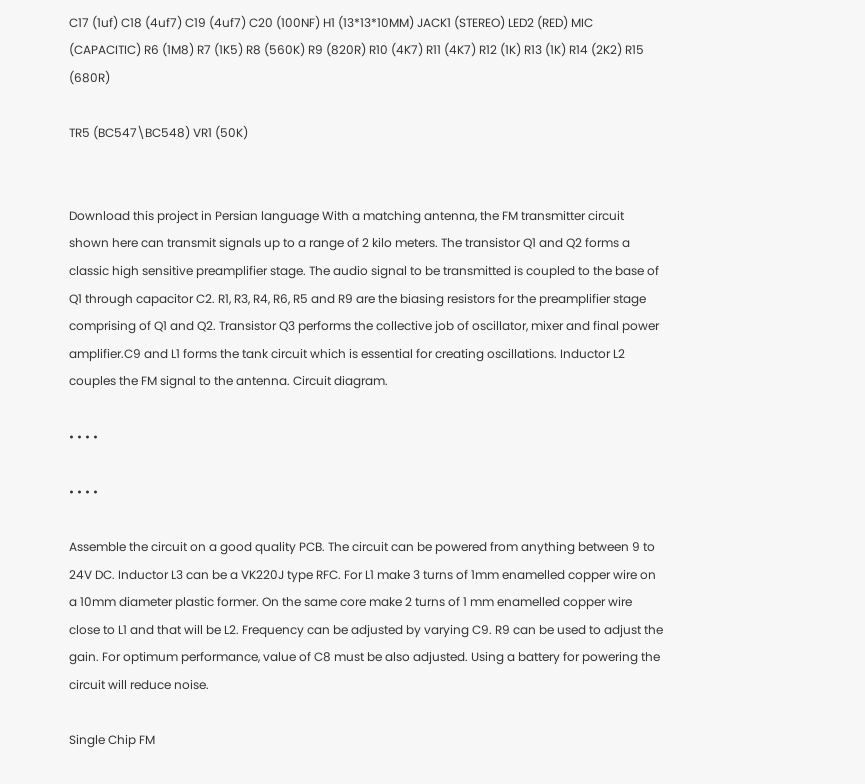C17 (1uf) C18 (4uf7) C19 (4uf7) C20 (100NF) H1 (13*13*10MM) JACK1 (STEREO) LED2 (RED) MIC (CAPACITIC) R6 (1M8) R7 (1K5) R8 (560K) R9 (820R) R10 (4K7) R11 (4K7) R12 (1K) R13 (1K) R14 (2K2) R15 (680R)

TR5 (BC547\BC548) VR1 (50K)


Download this project in Persian language With a matching antenna, the FM transmitter circuit shown here can transmit signals up to a range of 2 kilo meters. The transistor Q1 and Q2 forms a classic high sensitive preamplifier stage. The audio signal to be transmitted is coupled to the base of Q1 through capacitor C2. R1, R3, R4, R6, R5 and R9 are the biasing resistors for the preamplifier stage comprising of Q1 and Q2. Transistor Q3 performs the collective job of oscillator, mixer and final power amplifier.C9 and L1 forms the tank circuit which is essential for creating oscillations. Inductor L2 couples the FM signal to the antenna. Circuit diagram.

• • • •

• • • •

Assemble the circuit on a good quality PCB. The circuit can be powered from anything between 9 to 24V DC. Inductor L3 can be a VK220J type RFC. For L1 make 3 turns of 1mm enamelled copper wire on a 10mm diameter plastic former. On the same core make 2 turns of 1 mm enamelled copper wire close to L1 and that will be L2. Frequency can be adjusted by varying C9. R9 can be used to adjust the gain. For optimum performance, value of C8 must be also adjusted. Using a battery for powering the circuit will reduce noise.

Single Chip FM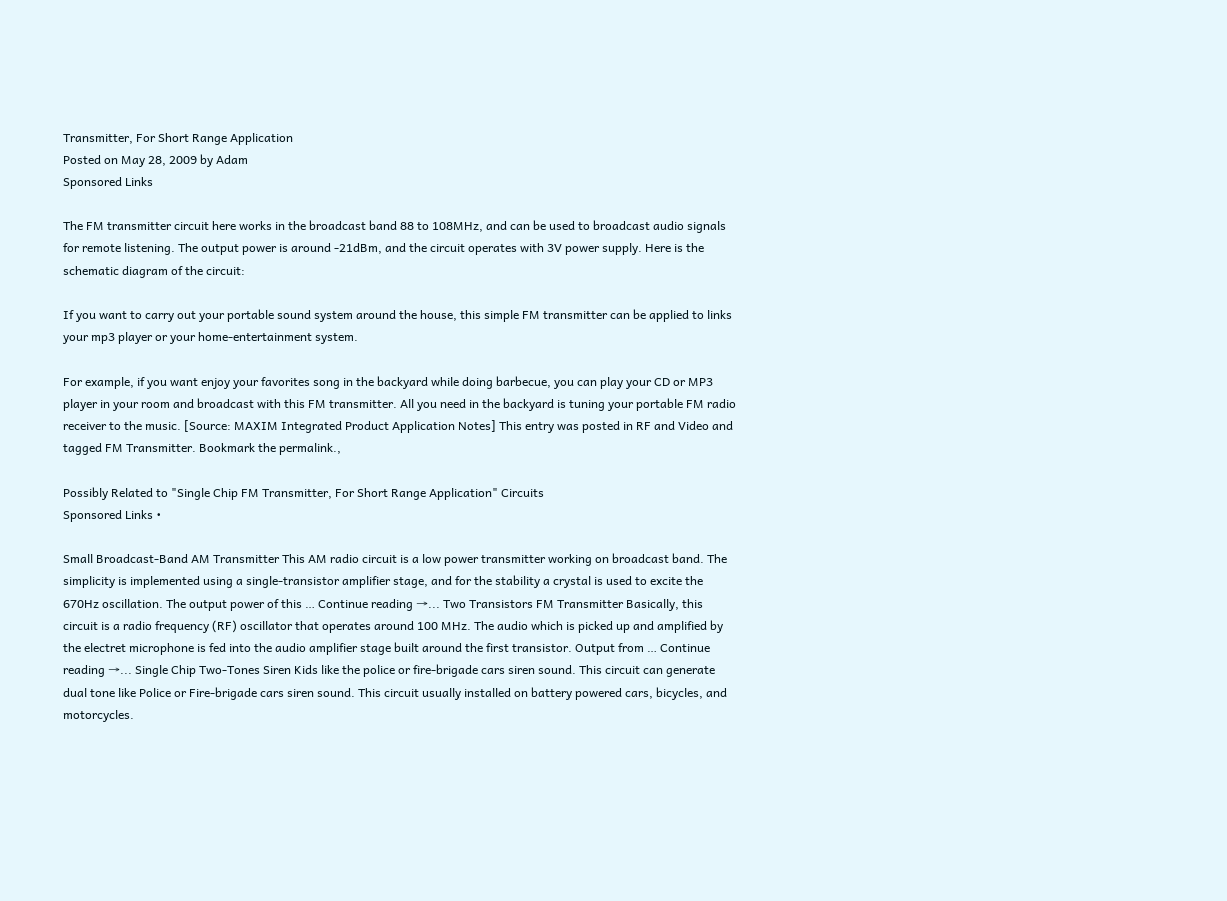Transmitter, For Short Range Application
Posted on May 28, 2009 by Adam
Sponsored Links

The FM transmitter circuit here works in the broadcast band 88 to 108MHz, and can be used to broadcast audio signals for remote listening. The output power is around -21dBm, and the circuit operates with 3V power supply. Here is the schematic diagram of the circuit:

If you want to carry out your portable sound system around the house, this simple FM transmitter can be applied to links your mp3 player or your home-entertainment system.

For example, if you want enjoy your favorites song in the backyard while doing barbecue, you can play your CD or MP3 player in your room and broadcast with this FM transmitter. All you need in the backyard is tuning your portable FM radio receiver to the music. [Source: MAXIM Integrated Product Application Notes] This entry was posted in RF and Video and tagged FM Transmitter. Bookmark the permalink.,

Possibly Related to "Single Chip FM Transmitter, For Short Range Application" Circuits
Sponsored Links •

Small Broadcast-Band AM Transmitter This AM radio circuit is a low power transmitter working on broadcast band. The simplicity is implemented using a single-transistor amplifier stage, and for the stability a crystal is used to excite the 670Hz oscillation. The output power of this … Continue reading →... Two Transistors FM Transmitter Basically, this circuit is a radio frequency (RF) oscillator that operates around 100 MHz. The audio which is picked up and amplified by the electret microphone is fed into the audio amplifier stage built around the first transistor. Output from … Continue reading →... Single Chip Two-Tones Siren Kids like the police or fire-brigade cars siren sound. This circuit can generate dual tone like Police or Fire-brigade cars siren sound. This circuit usually installed on battery powered cars, bicycles, and motorcycles.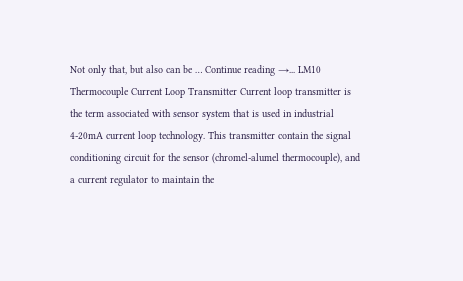Not only that, but also can be … Continue reading →... LM10 Thermocouple Current Loop Transmitter Current loop transmitter is the term associated with sensor system that is used in industrial 4-20mA current loop technology. This transmitter contain the signal conditioning circuit for the sensor (chromel-alumel thermocouple), and a current regulator to maintain the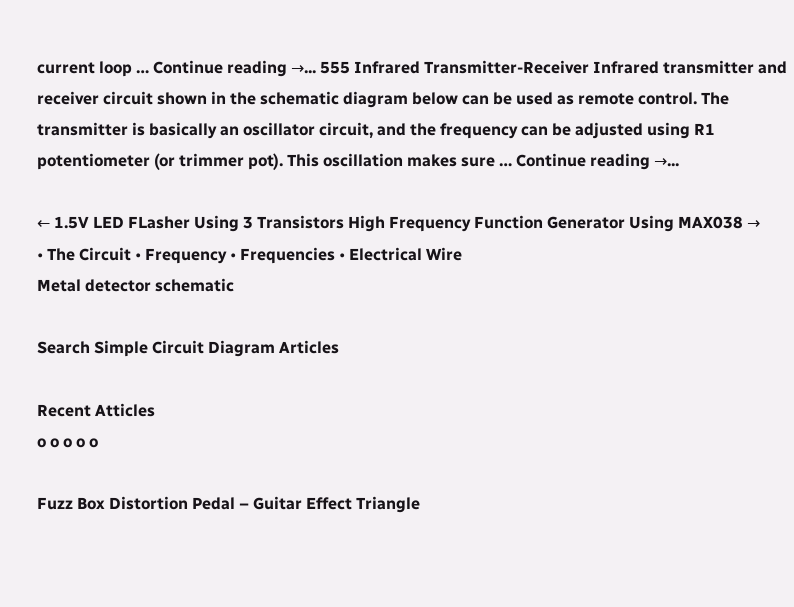current loop … Continue reading →... 555 Infrared Transmitter-Receiver Infrared transmitter and receiver circuit shown in the schematic diagram below can be used as remote control. The transmitter is basically an oscillator circuit, and the frequency can be adjusted using R1 potentiometer (or trimmer pot). This oscillation makes sure … Continue reading →...

← 1.5V LED FLasher Using 3 Transistors High Frequency Function Generator Using MAX038 →
• The Circuit • Frequency • Frequencies • Electrical Wire
Metal detector schematic

Search Simple Circuit Diagram Articles

Recent Atticles
o o o o o

Fuzz Box Distortion Pedal – Guitar Effect Triangle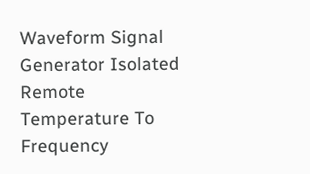Waveform Signal Generator Isolated Remote Temperature To Frequency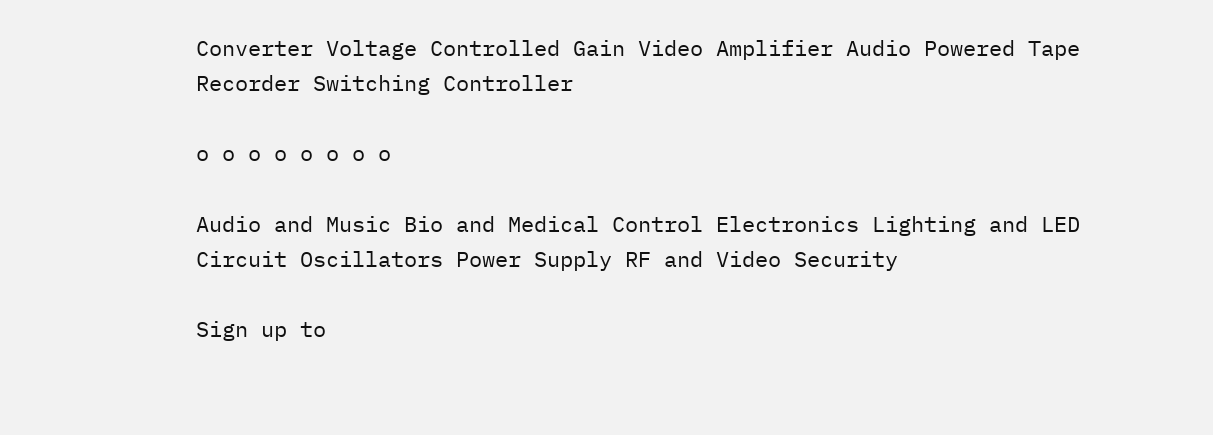Converter Voltage Controlled Gain Video Amplifier Audio Powered Tape Recorder Switching Controller

o o o o o o o o

Audio and Music Bio and Medical Control Electronics Lighting and LED Circuit Oscillators Power Supply RF and Video Security

Sign up to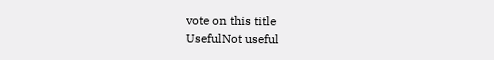vote on this title
UsefulNot useful